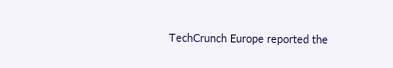TechCrunch Europe reported the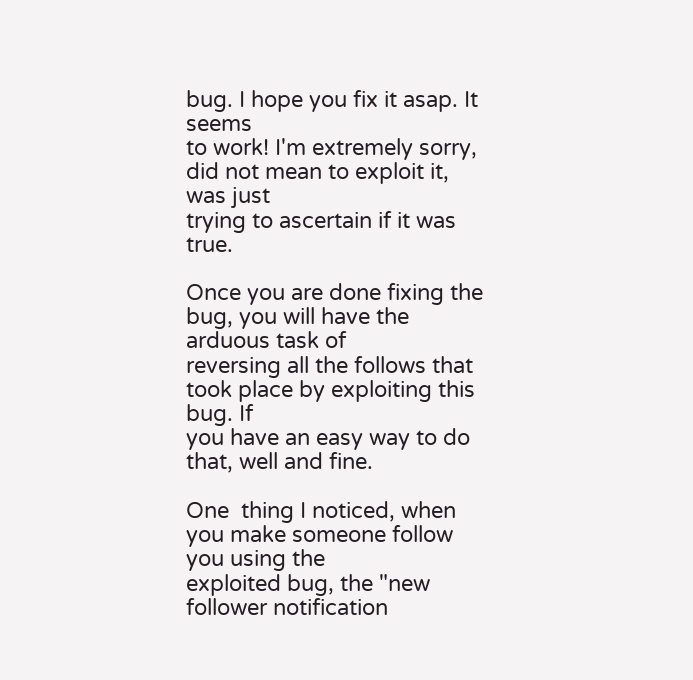bug. I hope you fix it asap. It seems
to work! I'm extremely sorry, did not mean to exploit it, was just
trying to ascertain if it was true.

Once you are done fixing the bug, you will have the arduous task of
reversing all the follows that took place by exploiting this bug. If
you have an easy way to do that, well and fine.

One  thing I noticed, when you make someone follow you using the
exploited bug, the "new follower notification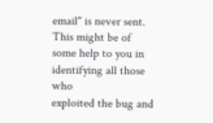email" is never sent.
This might be of some help to you in identifying all those who
exploited the bug and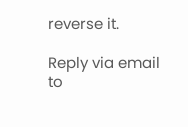reverse it.

Reply via email to